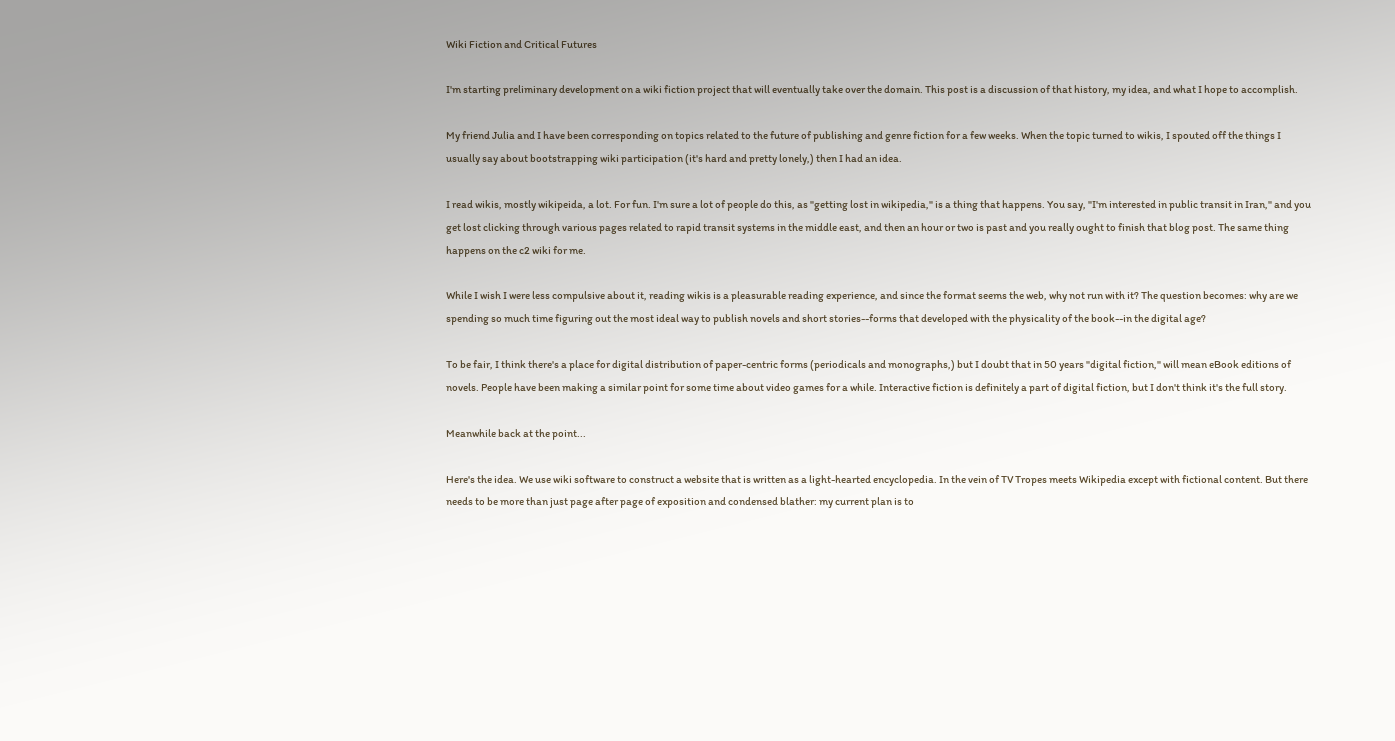Wiki Fiction and Critical Futures

I'm starting preliminary development on a wiki fiction project that will eventually take over the domain. This post is a discussion of that history, my idea, and what I hope to accomplish.

My friend Julia and I have been corresponding on topics related to the future of publishing and genre fiction for a few weeks. When the topic turned to wikis, I spouted off the things I usually say about bootstrapping wiki participation (it's hard and pretty lonely,) then I had an idea.

I read wikis, mostly wikipeida, a lot. For fun. I'm sure a lot of people do this, as "getting lost in wikipedia," is a thing that happens. You say, "I'm interested in public transit in Iran," and you get lost clicking through various pages related to rapid transit systems in the middle east, and then an hour or two is past and you really ought to finish that blog post. The same thing happens on the c2 wiki for me.

While I wish I were less compulsive about it, reading wikis is a pleasurable reading experience, and since the format seems the web, why not run with it? The question becomes: why are we spending so much time figuring out the most ideal way to publish novels and short stories--forms that developed with the physicality of the book--in the digital age?

To be fair, I think there's a place for digital distribution of paper-centric forms (periodicals and monographs,) but I doubt that in 50 years "digital fiction," will mean eBook editions of novels. People have been making a similar point for some time about video games for a while. Interactive fiction is definitely a part of digital fiction, but I don't think it's the full story.

Meanwhile back at the point...

Here's the idea. We use wiki software to construct a website that is written as a light-hearted encyclopedia. In the vein of TV Tropes meets Wikipedia except with fictional content. But there needs to be more than just page after page of exposition and condensed blather: my current plan is to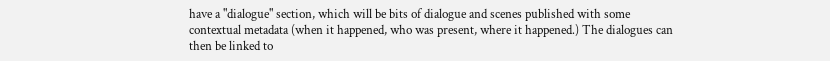have a "dialogue" section, which will be bits of dialogue and scenes published with some contextual metadata (when it happened, who was present, where it happened.) The dialogues can then be linked to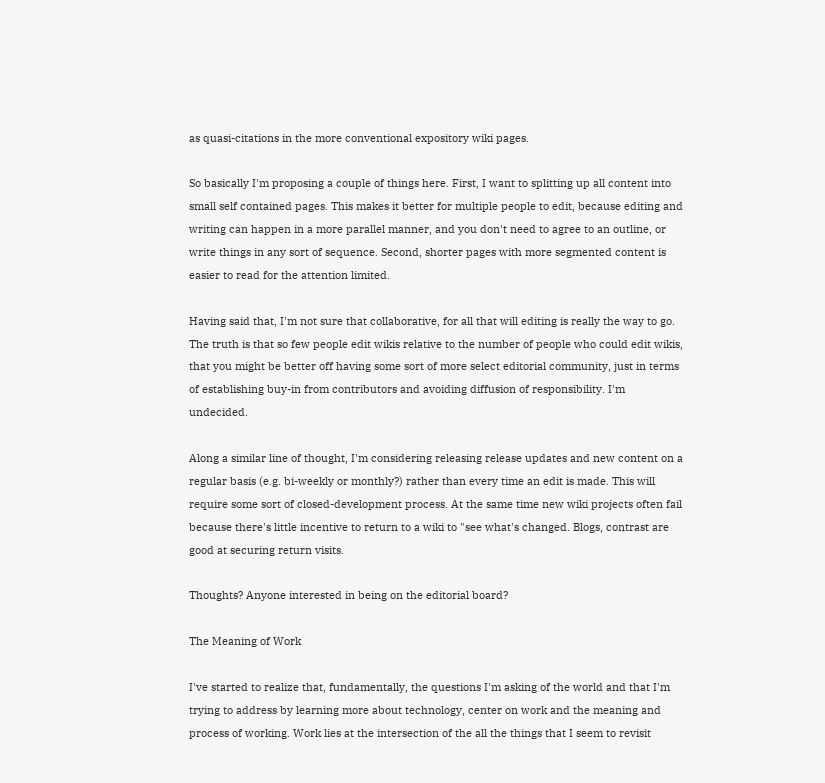as quasi-citations in the more conventional expository wiki pages.

So basically I'm proposing a couple of things here. First, I want to splitting up all content into small self contained pages. This makes it better for multiple people to edit, because editing and writing can happen in a more parallel manner, and you don't need to agree to an outline, or write things in any sort of sequence. Second, shorter pages with more segmented content is easier to read for the attention limited.

Having said that, I'm not sure that collaborative, for all that will editing is really the way to go. The truth is that so few people edit wikis relative to the number of people who could edit wikis, that you might be better off having some sort of more select editorial community, just in terms of establishing buy-in from contributors and avoiding diffusion of responsibility. I'm undecided.

Along a similar line of thought, I'm considering releasing release updates and new content on a regular basis (e.g. bi-weekly or monthly?) rather than every time an edit is made. This will require some sort of closed-development process. At the same time new wiki projects often fail because there's little incentive to return to a wiki to "see what's changed. Blogs, contrast are good at securing return visits.

Thoughts? Anyone interested in being on the editorial board?

The Meaning of Work

I've started to realize that, fundamentally, the questions I'm asking of the world and that I'm trying to address by learning more about technology, center on work and the meaning and process of working. Work lies at the intersection of the all the things that I seem to revisit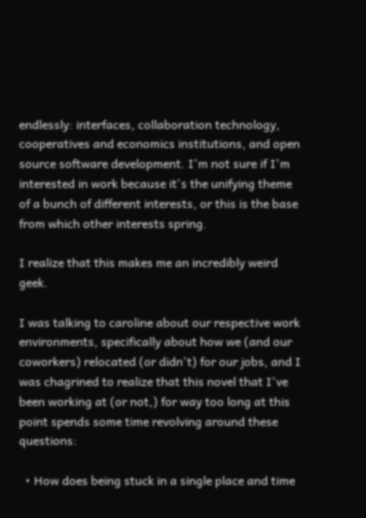endlessly: interfaces, collaboration technology, cooperatives and economics institutions, and open source software development. I'm not sure if I'm interested in work because it's the unifying theme of a bunch of different interests, or this is the base from which other interests spring.

I realize that this makes me an incredibly weird geek.

I was talking to caroline about our respective work environments, specifically about how we (and our coworkers) relocated (or didn't) for our jobs, and I was chagrined to realize that this novel that I've been working at (or not,) for way too long at this point spends some time revolving around these questions:

  • How does being stuck in a single place and time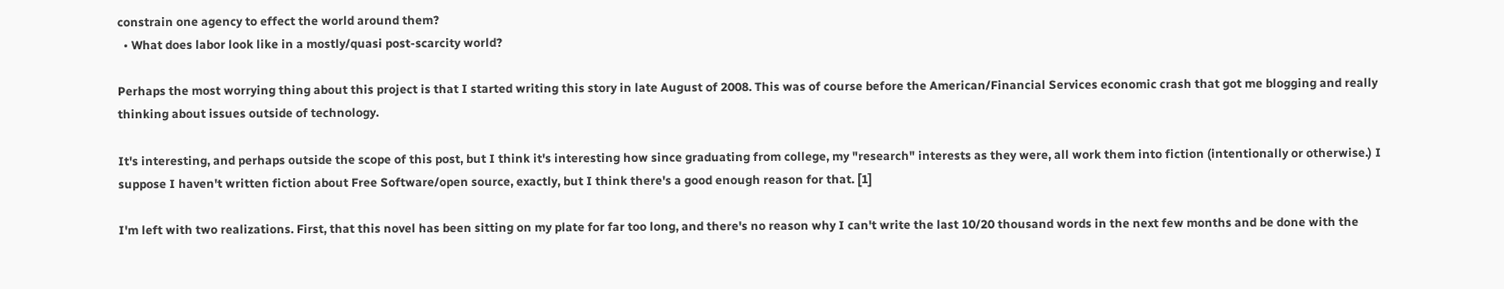constrain one agency to effect the world around them?
  • What does labor look like in a mostly/quasi post-scarcity world?

Perhaps the most worrying thing about this project is that I started writing this story in late August of 2008. This was of course before the American/Financial Services economic crash that got me blogging and really thinking about issues outside of technology.

It's interesting, and perhaps outside the scope of this post, but I think it's interesting how since graduating from college, my "research" interests as they were, all work them into fiction (intentionally or otherwise.) I suppose I haven't written fiction about Free Software/open source, exactly, but I think there's a good enough reason for that. [1]

I'm left with two realizations. First, that this novel has been sitting on my plate for far too long, and there's no reason why I can't write the last 10/20 thousand words in the next few months and be done with the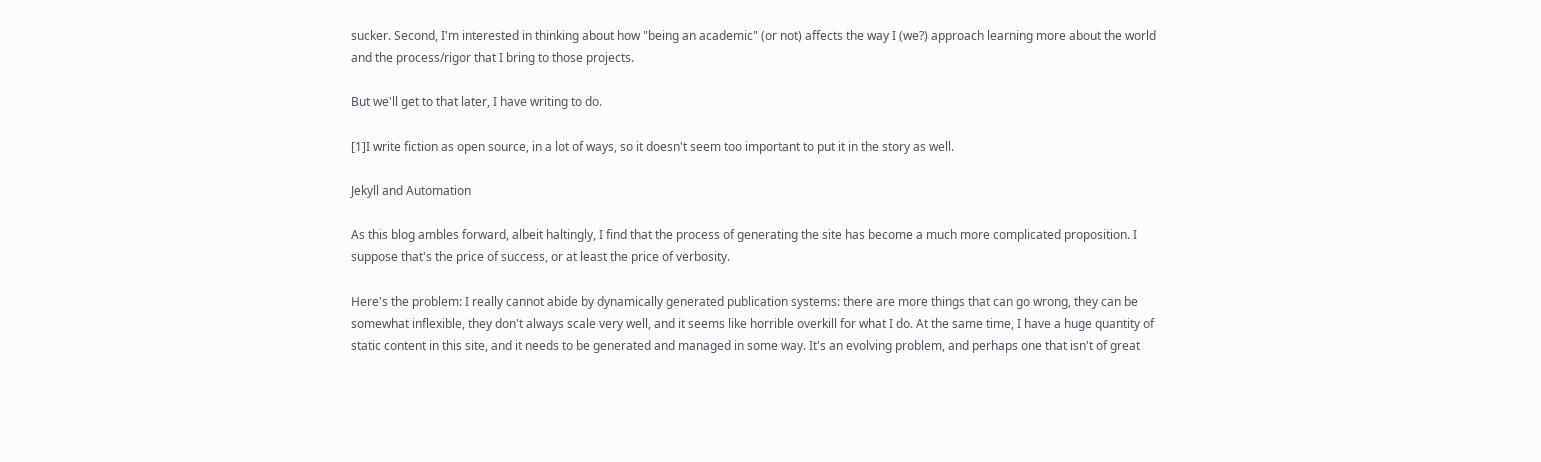sucker. Second, I'm interested in thinking about how "being an academic" (or not) affects the way I (we?) approach learning more about the world and the process/rigor that I bring to those projects.

But we'll get to that later, I have writing to do.

[1]I write fiction as open source, in a lot of ways, so it doesn't seem too important to put it in the story as well.

Jekyll and Automation

As this blog ambles forward, albeit haltingly, I find that the process of generating the site has become a much more complicated proposition. I suppose that's the price of success, or at least the price of verbosity.

Here's the problem: I really cannot abide by dynamically generated publication systems: there are more things that can go wrong, they can be somewhat inflexible, they don't always scale very well, and it seems like horrible overkill for what I do. At the same time, I have a huge quantity of static content in this site, and it needs to be generated and managed in some way. It's an evolving problem, and perhaps one that isn't of great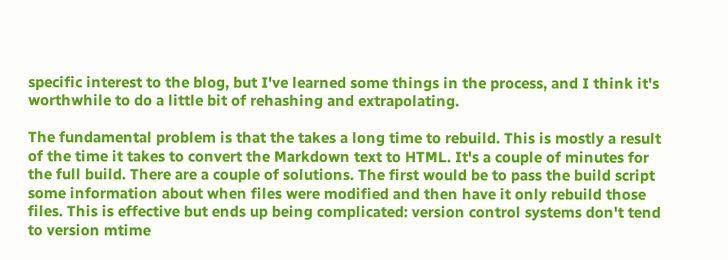specific interest to the blog, but I've learned some things in the process, and I think it's worthwhile to do a little bit of rehashing and extrapolating.

The fundamental problem is that the takes a long time to rebuild. This is mostly a result of the time it takes to convert the Markdown text to HTML. It's a couple of minutes for the full build. There are a couple of solutions. The first would be to pass the build script some information about when files were modified and then have it only rebuild those files. This is effective but ends up being complicated: version control systems don't tend to version mtime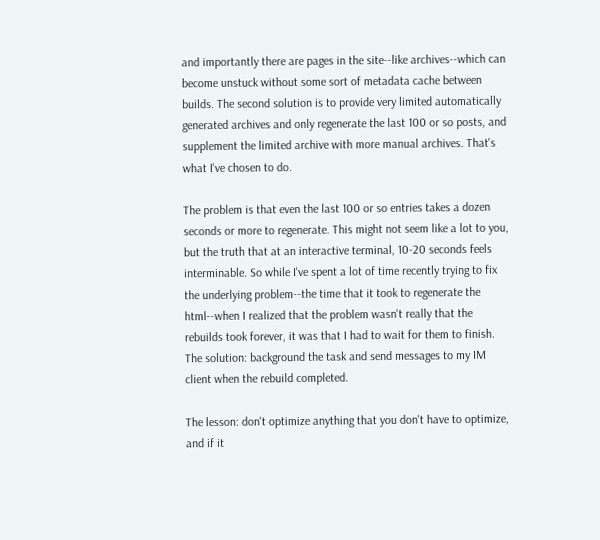and importantly there are pages in the site--like archives--which can become unstuck without some sort of metadata cache between builds. The second solution is to provide very limited automatically generated archives and only regenerate the last 100 or so posts, and supplement the limited archive with more manual archives. That's what I've chosen to do.

The problem is that even the last 100 or so entries takes a dozen seconds or more to regenerate. This might not seem like a lot to you, but the truth that at an interactive terminal, 10-20 seconds feels interminable. So while I've spent a lot of time recently trying to fix the underlying problem--the time that it took to regenerate the html--when I realized that the problem wasn't really that the rebuilds took forever, it was that I had to wait for them to finish. The solution: background the task and send messages to my IM client when the rebuild completed.

The lesson: don't optimize anything that you don't have to optimize, and if it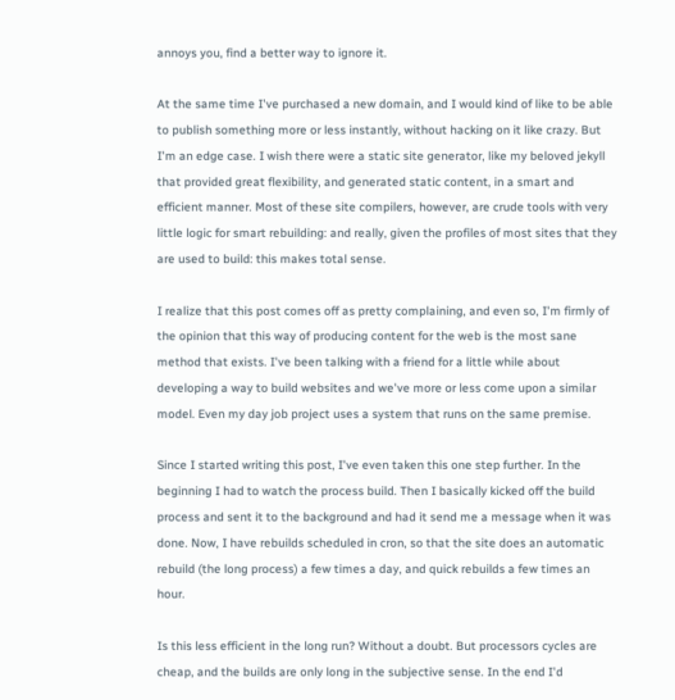annoys you, find a better way to ignore it.

At the same time I've purchased a new domain, and I would kind of like to be able to publish something more or less instantly, without hacking on it like crazy. But I'm an edge case. I wish there were a static site generator, like my beloved jekyll that provided great flexibility, and generated static content, in a smart and efficient manner. Most of these site compilers, however, are crude tools with very little logic for smart rebuilding: and really, given the profiles of most sites that they are used to build: this makes total sense.

I realize that this post comes off as pretty complaining, and even so, I'm firmly of the opinion that this way of producing content for the web is the most sane method that exists. I've been talking with a friend for a little while about developing a way to build websites and we've more or less come upon a similar model. Even my day job project uses a system that runs on the same premise.

Since I started writing this post, I've even taken this one step further. In the beginning I had to watch the process build. Then I basically kicked off the build process and sent it to the background and had it send me a message when it was done. Now, I have rebuilds scheduled in cron, so that the site does an automatic rebuild (the long process) a few times a day, and quick rebuilds a few times an hour.

Is this less efficient in the long run? Without a doubt. But processors cycles are cheap, and the builds are only long in the subjective sense. In the end I'd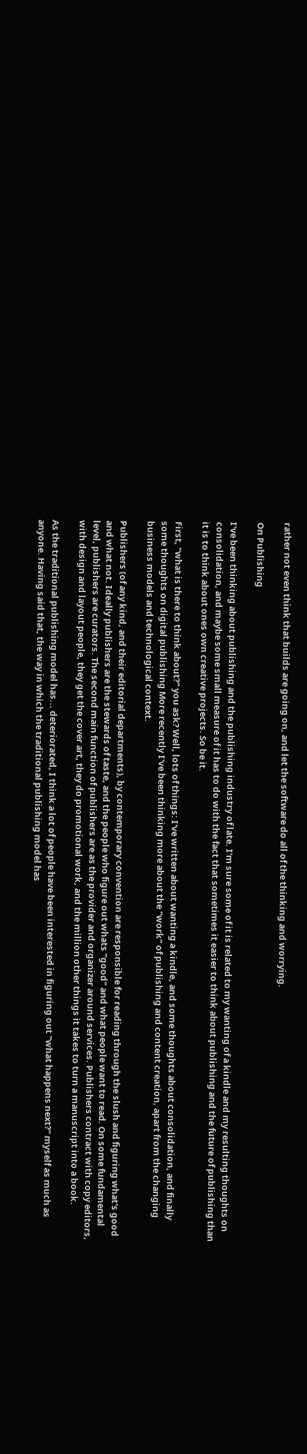rather not even think that builds are going on, and let the software do all of the thinking and worrying.

On Publishing

I've been thinking about publishing and the publishing industry of late. I'm sure some of it is related to my wanting of a kindle and my resulting thoughts on consolidation, and maybe some small measure of it has to do with the fact that sometimes it easier to think about publishing and the future of publishing than it is to think about ones own creative projects. So be it.

First, "what is there to think about?" you ask? Well, lots of things: I've written about wanting a kindle, and some thoughts about consolidation, and finally some thoughts on digital publishing More recently I've been thinking more about the "work" of publishing and content creation, apart from the changing business models and technological context.

Publishers (of any kind, and their editorial departments), by contemporary convention are responsible for reading through the slush and figuring what's good and what not. Ideally publishers are the stewards of taste, and the people who figure out whats "good" and what people want to read. On some fundamental level, publishers are curators. The second main function of publishers are as the provider and organizer around services. Publishers contract with copy editors, with design and layout people, they get the cover art, they do promotional work, and the million other things it takes to turn a manuscript into a book.

As the traditional publishing model has... deteriorated, I think a lot of people have been interested in figuring out "what happens next?" myself as much as anyone. Having said that, the way in which the traditional publishing model has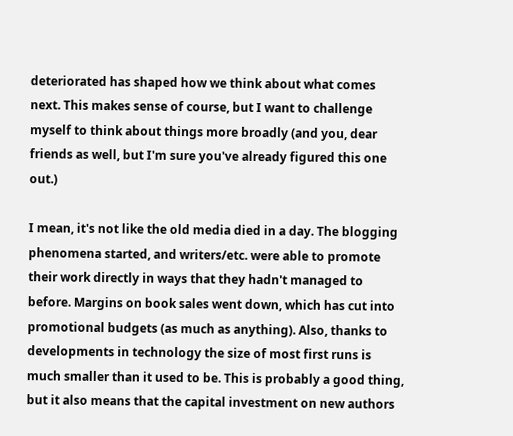deteriorated has shaped how we think about what comes next. This makes sense of course, but I want to challenge myself to think about things more broadly (and you, dear friends as well, but I'm sure you've already figured this one out.)

I mean, it's not like the old media died in a day. The blogging phenomena started, and writers/etc. were able to promote their work directly in ways that they hadn't managed to before. Margins on book sales went down, which has cut into promotional budgets (as much as anything). Also, thanks to developments in technology the size of most first runs is much smaller than it used to be. This is probably a good thing, but it also means that the capital investment on new authors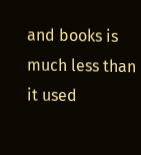and books is much less than it used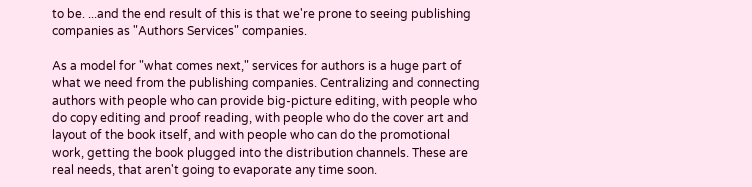to be. ...and the end result of this is that we're prone to seeing publishing companies as "Authors Services" companies.

As a model for "what comes next," services for authors is a huge part of what we need from the publishing companies. Centralizing and connecting authors with people who can provide big-picture editing, with people who do copy editing and proof reading, with people who do the cover art and layout of the book itself, and with people who can do the promotional work, getting the book plugged into the distribution channels. These are real needs, that aren't going to evaporate any time soon.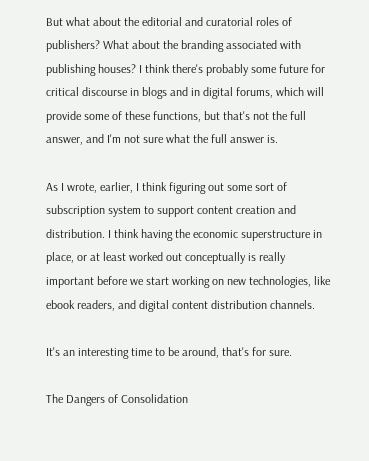But what about the editorial and curatorial roles of publishers? What about the branding associated with publishing houses? I think there's probably some future for critical discourse in blogs and in digital forums, which will provide some of these functions, but that's not the full answer, and I'm not sure what the full answer is.

As I wrote, earlier, I think figuring out some sort of subscription system to support content creation and distribution. I think having the economic superstructure in place, or at least worked out conceptually is really important before we start working on new technologies, like ebook readers, and digital content distribution channels.

It's an interesting time to be around, that's for sure.

The Dangers of Consolidation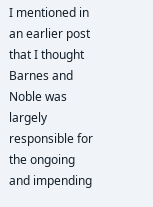I mentioned in an earlier post that I thought Barnes and Noble was largely responsible for the ongoing and impending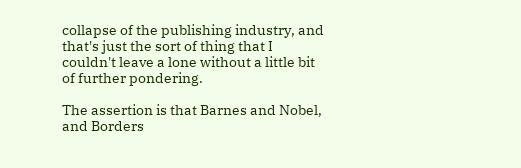collapse of the publishing industry, and that's just the sort of thing that I couldn't leave a lone without a little bit of further pondering.

The assertion is that Barnes and Nobel, and Borders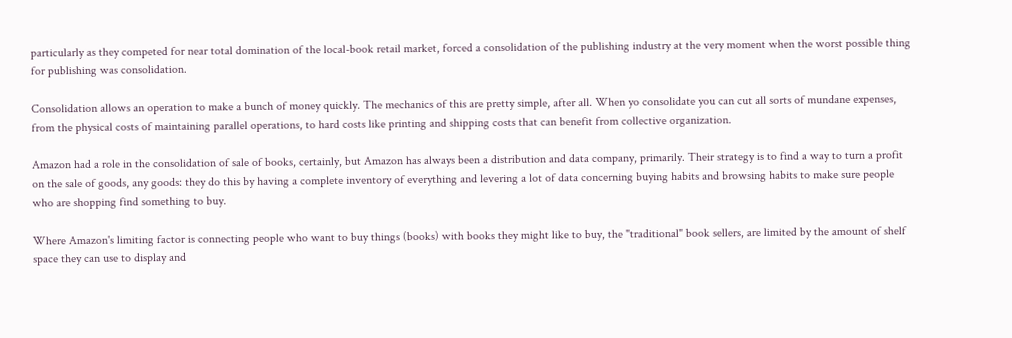particularly as they competed for near total domination of the local-book retail market, forced a consolidation of the publishing industry at the very moment when the worst possible thing for publishing was consolidation.

Consolidation allows an operation to make a bunch of money quickly. The mechanics of this are pretty simple, after all. When yo consolidate you can cut all sorts of mundane expenses, from the physical costs of maintaining parallel operations, to hard costs like printing and shipping costs that can benefit from collective organization.

Amazon had a role in the consolidation of sale of books, certainly, but Amazon has always been a distribution and data company, primarily. Their strategy is to find a way to turn a profit on the sale of goods, any goods: they do this by having a complete inventory of everything and levering a lot of data concerning buying habits and browsing habits to make sure people who are shopping find something to buy.

Where Amazon's limiting factor is connecting people who want to buy things (books) with books they might like to buy, the "traditional" book sellers, are limited by the amount of shelf space they can use to display and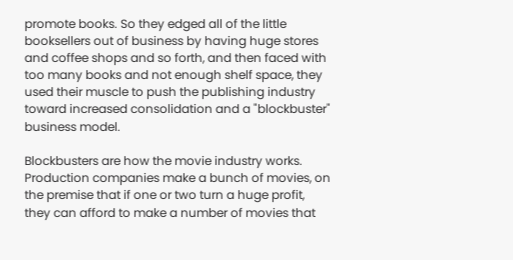promote books. So they edged all of the little booksellers out of business by having huge stores and coffee shops and so forth, and then faced with too many books and not enough shelf space, they used their muscle to push the publishing industry toward increased consolidation and a "blockbuster" business model.

Blockbusters are how the movie industry works. Production companies make a bunch of movies, on the premise that if one or two turn a huge profit, they can afford to make a number of movies that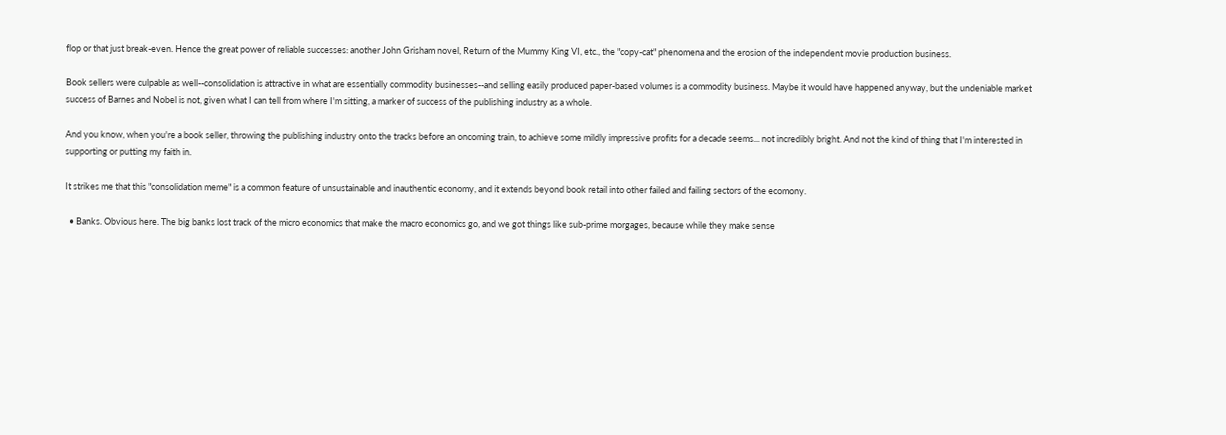flop or that just break-even. Hence the great power of reliable successes: another John Grisham novel, Return of the Mummy King VI, etc., the "copy-cat" phenomena and the erosion of the independent movie production business.

Book sellers were culpable as well--consolidation is attractive in what are essentially commodity businesses--and selling easily produced paper-based volumes is a commodity business. Maybe it would have happened anyway, but the undeniable market success of Barnes and Nobel is not, given what I can tell from where I'm sitting, a marker of success of the publishing industry as a whole.

And you know, when you're a book seller, throwing the publishing industry onto the tracks before an oncoming train, to achieve some mildly impressive profits for a decade seems... not incredibly bright. And not the kind of thing that I'm interested in supporting or putting my faith in.

It strikes me that this "consolidation meme" is a common feature of unsustainable and inauthentic economy, and it extends beyond book retail into other failed and failing sectors of the ecomony.

  • Banks. Obvious here. The big banks lost track of the micro economics that make the macro economics go, and we got things like sub-prime morgages, because while they make sense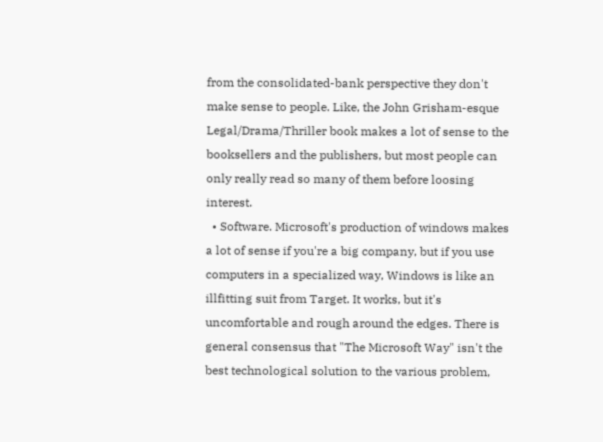from the consolidated-bank perspective they don't make sense to people. Like, the John Grisham-esque Legal/Drama/Thriller book makes a lot of sense to the booksellers and the publishers, but most people can only really read so many of them before loosing interest.
  • Software. Microsoft's production of windows makes a lot of sense if you're a big company, but if you use computers in a specialized way, Windows is like an illfitting suit from Target. It works, but it's uncomfortable and rough around the edges. There is general consensus that "The Microsoft Way" isn't the best technological solution to the various problem,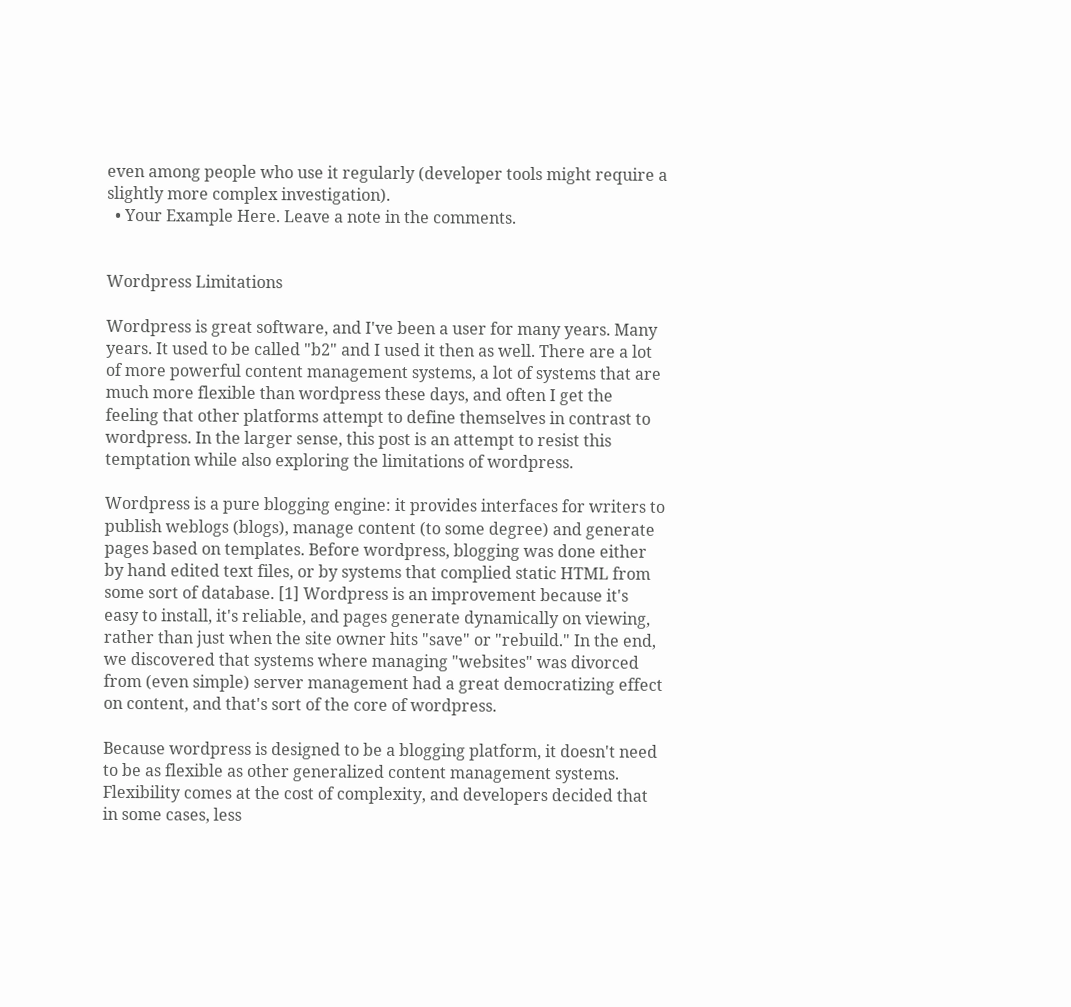even among people who use it regularly (developer tools might require a slightly more complex investigation).
  • Your Example Here. Leave a note in the comments.


Wordpress Limitations

Wordpress is great software, and I've been a user for many years. Many years. It used to be called "b2" and I used it then as well. There are a lot of more powerful content management systems, a lot of systems that are much more flexible than wordpress these days, and often I get the feeling that other platforms attempt to define themselves in contrast to wordpress. In the larger sense, this post is an attempt to resist this temptation while also exploring the limitations of wordpress.

Wordpress is a pure blogging engine: it provides interfaces for writers to publish weblogs (blogs), manage content (to some degree) and generate pages based on templates. Before wordpress, blogging was done either by hand edited text files, or by systems that complied static HTML from some sort of database. [1] Wordpress is an improvement because it's easy to install, it's reliable, and pages generate dynamically on viewing, rather than just when the site owner hits "save" or "rebuild." In the end, we discovered that systems where managing "websites" was divorced from (even simple) server management had a great democratizing effect on content, and that's sort of the core of wordpress.

Because wordpress is designed to be a blogging platform, it doesn't need to be as flexible as other generalized content management systems. Flexibility comes at the cost of complexity, and developers decided that in some cases, less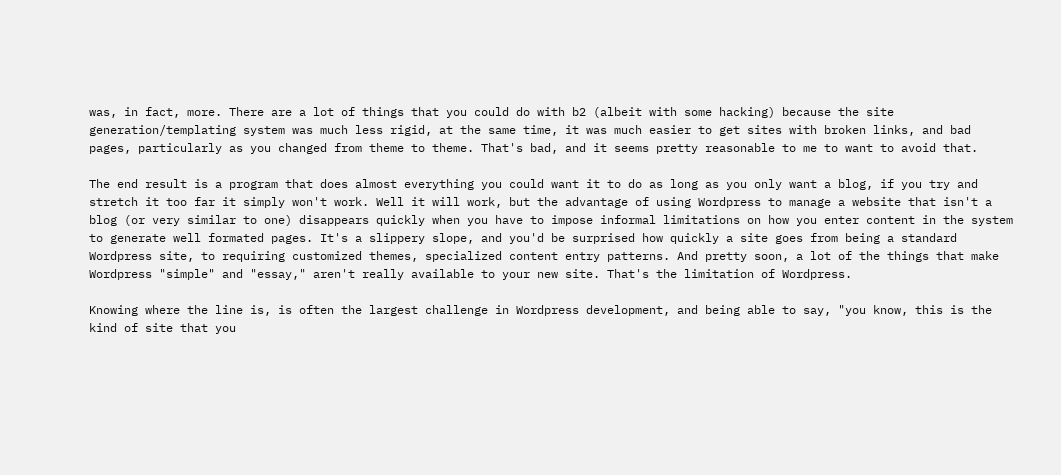was, in fact, more. There are a lot of things that you could do with b2 (albeit with some hacking) because the site generation/templating system was much less rigid, at the same time, it was much easier to get sites with broken links, and bad pages, particularly as you changed from theme to theme. That's bad, and it seems pretty reasonable to me to want to avoid that.

The end result is a program that does almost everything you could want it to do as long as you only want a blog, if you try and stretch it too far it simply won't work. Well it will work, but the advantage of using Wordpress to manage a website that isn't a blog (or very similar to one) disappears quickly when you have to impose informal limitations on how you enter content in the system to generate well formated pages. It's a slippery slope, and you'd be surprised how quickly a site goes from being a standard Wordpress site, to requiring customized themes, specialized content entry patterns. And pretty soon, a lot of the things that make Wordpress "simple" and "essay," aren't really available to your new site. That's the limitation of Wordpress.

Knowing where the line is, is often the largest challenge in Wordpress development, and being able to say, "you know, this is the kind of site that you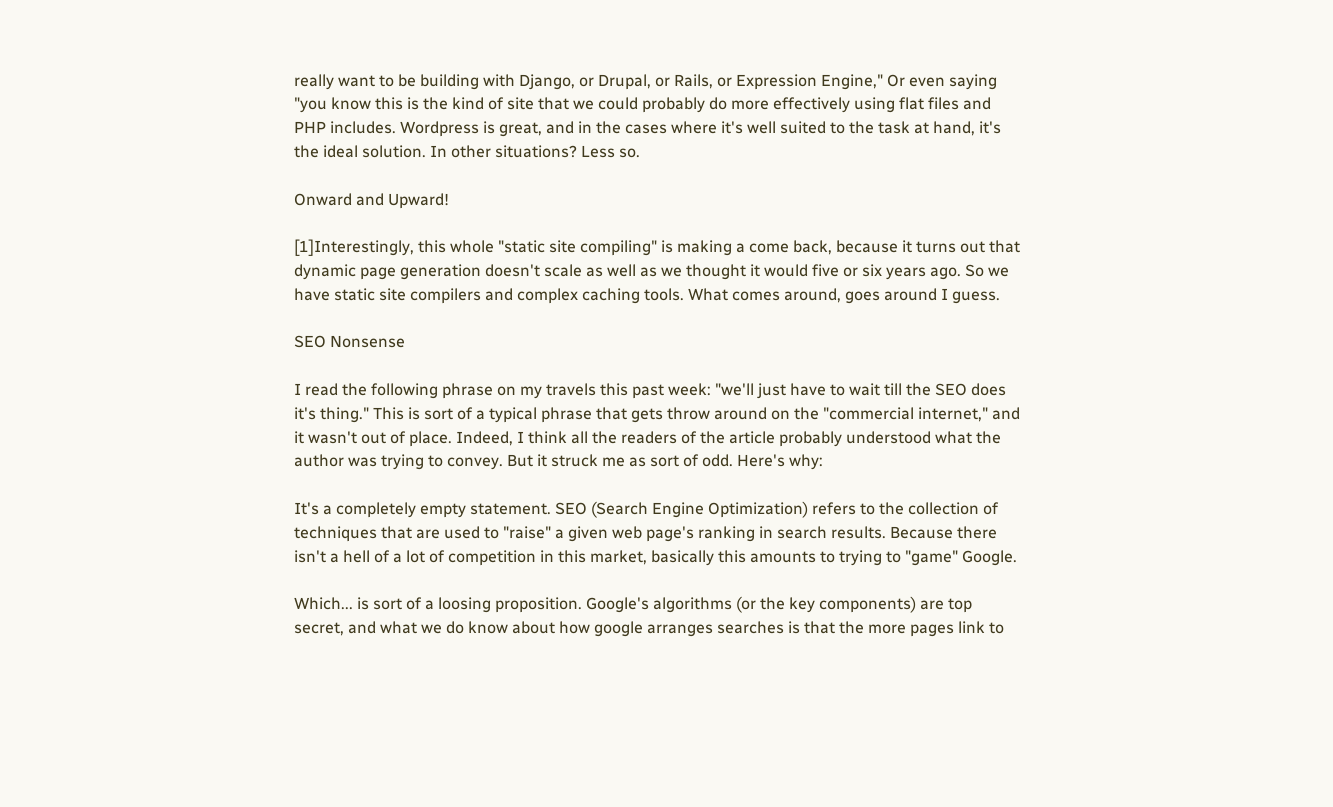really want to be building with Django, or Drupal, or Rails, or Expression Engine," Or even saying "you know this is the kind of site that we could probably do more effectively using flat files and PHP includes. Wordpress is great, and in the cases where it's well suited to the task at hand, it's the ideal solution. In other situations? Less so.

Onward and Upward!

[1]Interestingly, this whole "static site compiling" is making a come back, because it turns out that dynamic page generation doesn't scale as well as we thought it would five or six years ago. So we have static site compilers and complex caching tools. What comes around, goes around I guess.

SEO Nonsense

I read the following phrase on my travels this past week: "we'll just have to wait till the SEO does it's thing." This is sort of a typical phrase that gets throw around on the "commercial internet," and it wasn't out of place. Indeed, I think all the readers of the article probably understood what the author was trying to convey. But it struck me as sort of odd. Here's why:

It's a completely empty statement. SEO (Search Engine Optimization) refers to the collection of techniques that are used to "raise" a given web page's ranking in search results. Because there isn't a hell of a lot of competition in this market, basically this amounts to trying to "game" Google.

Which... is sort of a loosing proposition. Google's algorithms (or the key components) are top secret, and what we do know about how google arranges searches is that the more pages link to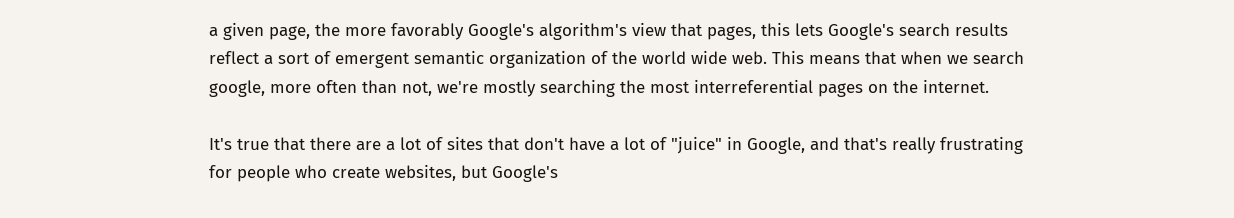a given page, the more favorably Google's algorithm's view that pages, this lets Google's search results reflect a sort of emergent semantic organization of the world wide web. This means that when we search google, more often than not, we're mostly searching the most interreferential pages on the internet.

It's true that there are a lot of sites that don't have a lot of "juice" in Google, and that's really frustrating for people who create websites, but Google's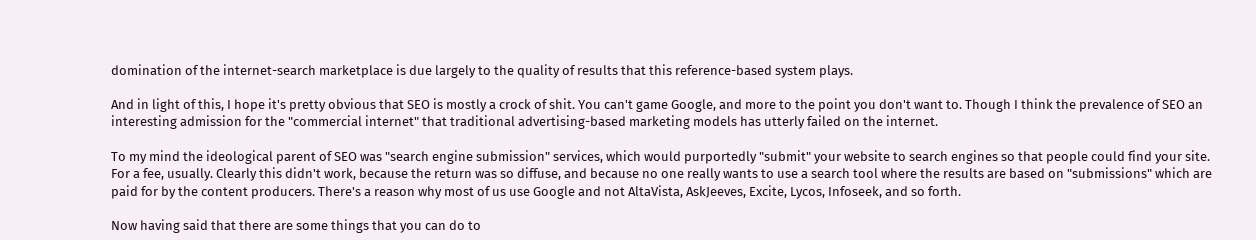domination of the internet-search marketplace is due largely to the quality of results that this reference-based system plays.

And in light of this, I hope it's pretty obvious that SEO is mostly a crock of shit. You can't game Google, and more to the point you don't want to. Though I think the prevalence of SEO an interesting admission for the "commercial internet" that traditional advertising-based marketing models has utterly failed on the internet.

To my mind the ideological parent of SEO was "search engine submission" services, which would purportedly "submit" your website to search engines so that people could find your site. For a fee, usually. Clearly this didn't work, because the return was so diffuse, and because no one really wants to use a search tool where the results are based on "submissions" which are paid for by the content producers. There's a reason why most of us use Google and not AltaVista, AskJeeves, Excite, Lycos, Infoseek, and so forth.

Now having said that there are some things that you can do to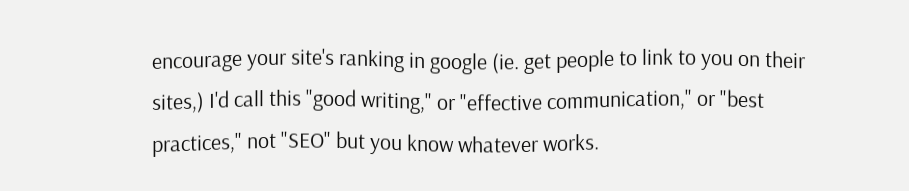encourage your site's ranking in google (ie. get people to link to you on their sites,) I'd call this "good writing," or "effective communication," or "best practices," not "SEO" but you know whatever works.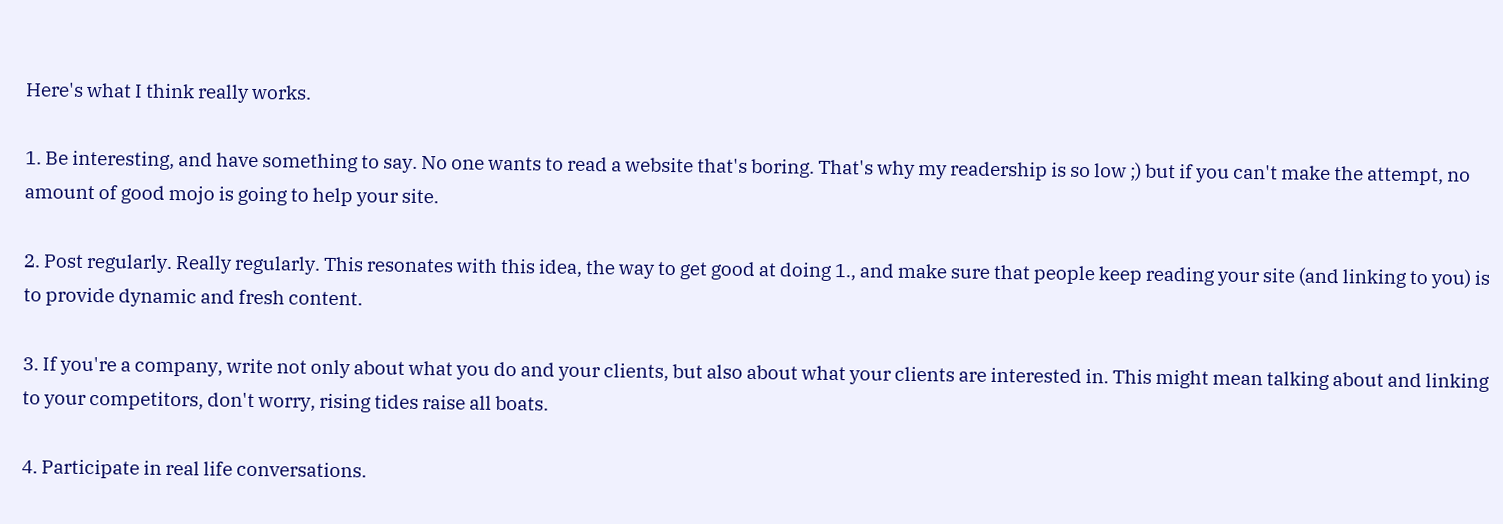Here's what I think really works.

1. Be interesting, and have something to say. No one wants to read a website that's boring. That's why my readership is so low ;) but if you can't make the attempt, no amount of good mojo is going to help your site.

2. Post regularly. Really regularly. This resonates with this idea, the way to get good at doing 1., and make sure that people keep reading your site (and linking to you) is to provide dynamic and fresh content.

3. If you're a company, write not only about what you do and your clients, but also about what your clients are interested in. This might mean talking about and linking to your competitors, don't worry, rising tides raise all boats.

4. Participate in real life conversations.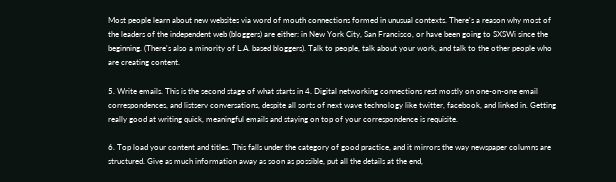Most people learn about new websites via word of mouth connections formed in unusual contexts. There's a reason why most of the leaders of the independent web (bloggers) are either: in New York City, San Francisco, or have been going to SXSWi since the beginning. (There's also a minority of L.A. based bloggers). Talk to people, talk about your work, and talk to the other people who are creating content.

5. Write emails. This is the second stage of what starts in 4. Digital networking connections rest mostly on one-on-one email correspondences, and listserv conversations, despite all sorts of next wave technology like twitter, facebook, and linked in. Getting really good at writing quick, meaningful emails and staying on top of your correspondence is requisite.

6. Top load your content and titles. This falls under the category of good practice, and it mirrors the way newspaper columns are structured. Give as much information away as soon as possible, put all the details at the end,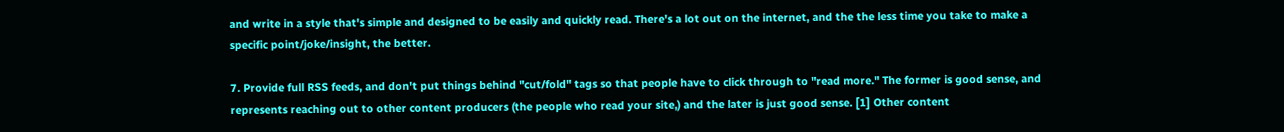and write in a style that's simple and designed to be easily and quickly read. There's a lot out on the internet, and the the less time you take to make a specific point/joke/insight, the better.

7. Provide full RSS feeds, and don't put things behind "cut/fold" tags so that people have to click through to "read more." The former is good sense, and represents reaching out to other content producers (the people who read your site,) and the later is just good sense. [1] Other content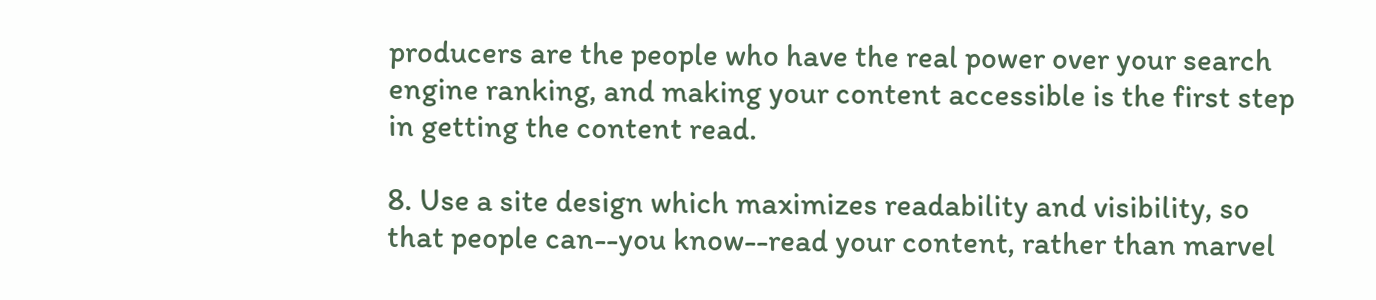producers are the people who have the real power over your search engine ranking, and making your content accessible is the first step in getting the content read.

8. Use a site design which maximizes readability and visibility, so that people can--you know--read your content, rather than marvel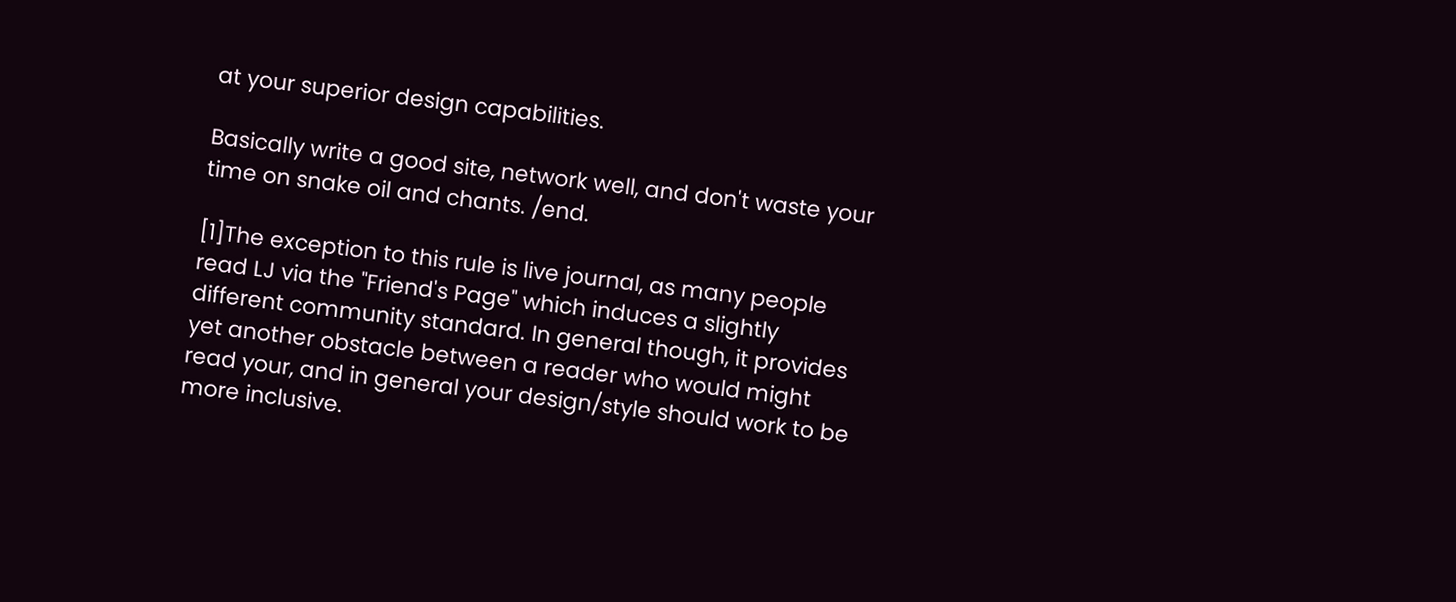at your superior design capabilities.

Basically write a good site, network well, and don't waste your time on snake oil and chants. /end.

[1]The exception to this rule is live journal, as many people read LJ via the "Friend's Page" which induces a slightly different community standard. In general though, it provides yet another obstacle between a reader who would might read your, and in general your design/style should work to be more inclusive.